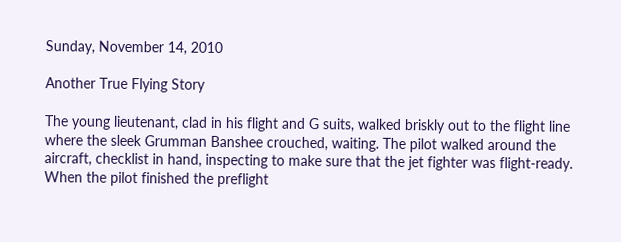Sunday, November 14, 2010

Another True Flying Story

The young lieutenant, clad in his flight and G suits, walked briskly out to the flight line where the sleek Grumman Banshee crouched, waiting. The pilot walked around the aircraft, checklist in hand, inspecting to make sure that the jet fighter was flight-ready. When the pilot finished the preflight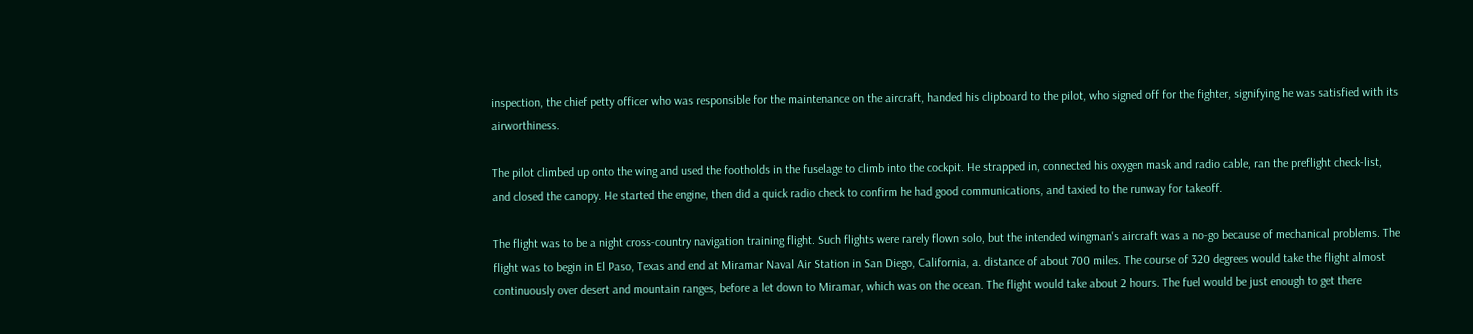inspection, the chief petty officer who was responsible for the maintenance on the aircraft, handed his clipboard to the pilot, who signed off for the fighter, signifying he was satisfied with its airworthiness.

The pilot climbed up onto the wing and used the footholds in the fuselage to climb into the cockpit. He strapped in, connected his oxygen mask and radio cable, ran the preflight check-list, and closed the canopy. He started the engine, then did a quick radio check to confirm he had good communications, and taxied to the runway for takeoff.

The flight was to be a night cross-country navigation training flight. Such flights were rarely flown solo, but the intended wingman's aircraft was a no-go because of mechanical problems. The flight was to begin in El Paso, Texas and end at Miramar Naval Air Station in San Diego, California, a. distance of about 700 miles. The course of 320 degrees would take the flight almost continuously over desert and mountain ranges, before a let down to Miramar, which was on the ocean. The flight would take about 2 hours. The fuel would be just enough to get there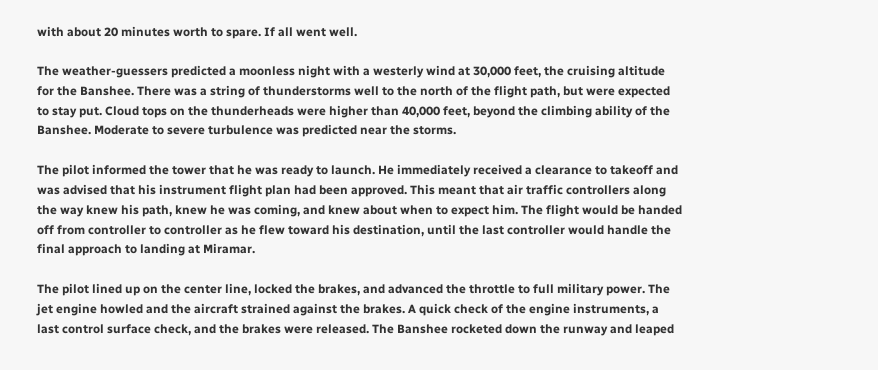with about 20 minutes worth to spare. If all went well.

The weather-guessers predicted a moonless night with a westerly wind at 30,000 feet, the cruising altitude for the Banshee. There was a string of thunderstorms well to the north of the flight path, but were expected to stay put. Cloud tops on the thunderheads were higher than 40,000 feet, beyond the climbing ability of the Banshee. Moderate to severe turbulence was predicted near the storms.

The pilot informed the tower that he was ready to launch. He immediately received a clearance to takeoff and was advised that his instrument flight plan had been approved. This meant that air traffic controllers along the way knew his path, knew he was coming, and knew about when to expect him. The flight would be handed off from controller to controller as he flew toward his destination, until the last controller would handle the final approach to landing at Miramar.

The pilot lined up on the center line, locked the brakes, and advanced the throttle to full military power. The jet engine howled and the aircraft strained against the brakes. A quick check of the engine instruments, a last control surface check, and the brakes were released. The Banshee rocketed down the runway and leaped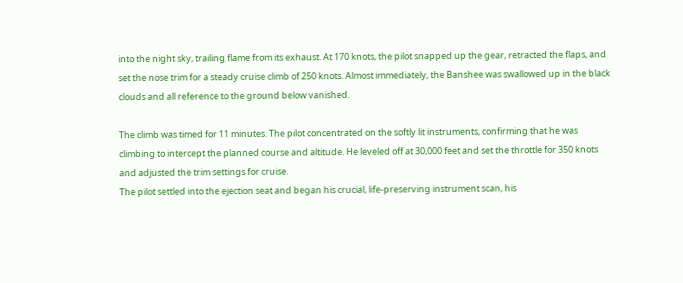into the night sky, trailing flame from its exhaust. At 170 knots, the pilot snapped up the gear, retracted the flaps, and set the nose trim for a steady cruise climb of 250 knots. Almost immediately, the Banshee was swallowed up in the black clouds and all reference to the ground below vanished.

The climb was timed for 11 minutes. The pilot concentrated on the softly lit instruments, confirming that he was climbing to intercept the planned course and altitude. He leveled off at 30,000 feet and set the throttle for 350 knots and adjusted the trim settings for cruise.
The pilot settled into the ejection seat and began his crucial, life-preserving instrument scan, his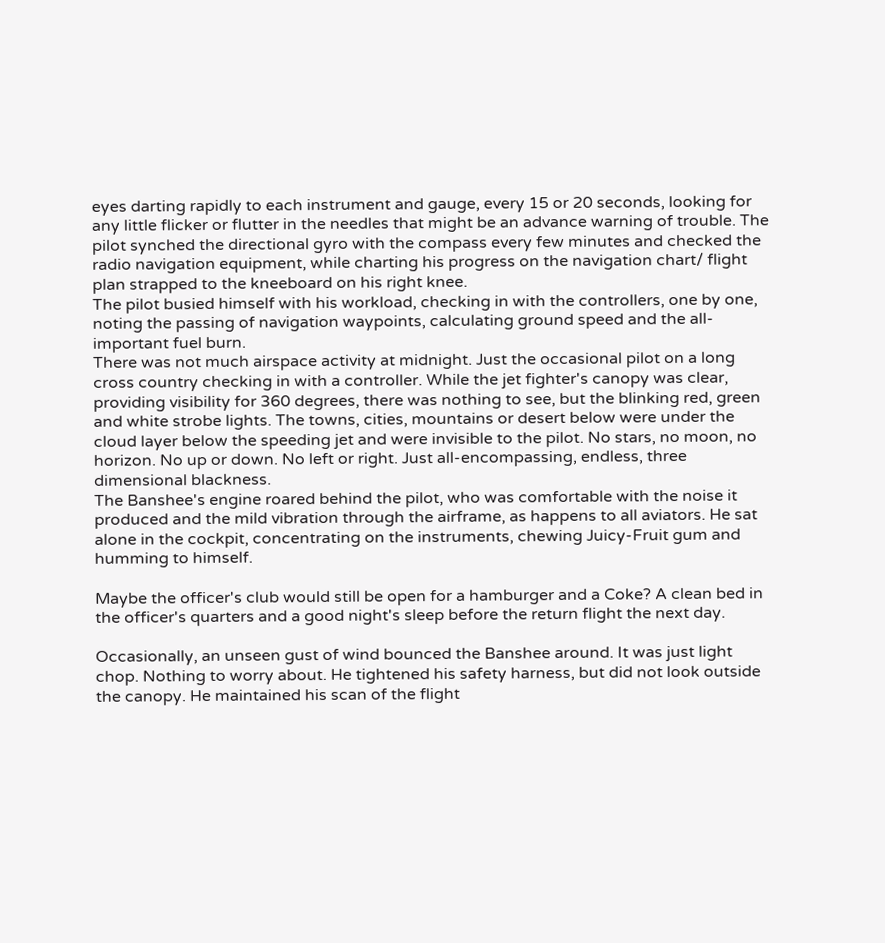eyes darting rapidly to each instrument and gauge, every 15 or 20 seconds, looking for any little flicker or flutter in the needles that might be an advance warning of trouble. The pilot synched the directional gyro with the compass every few minutes and checked the radio navigation equipment, while charting his progress on the navigation chart/ flight plan strapped to the kneeboard on his right knee.
The pilot busied himself with his workload, checking in with the controllers, one by one, noting the passing of navigation waypoints, calculating ground speed and the all-important fuel burn.
There was not much airspace activity at midnight. Just the occasional pilot on a long cross country checking in with a controller. While the jet fighter's canopy was clear, providing visibility for 360 degrees, there was nothing to see, but the blinking red, green and white strobe lights. The towns, cities, mountains or desert below were under the cloud layer below the speeding jet and were invisible to the pilot. No stars, no moon, no horizon. No up or down. No left or right. Just all-encompassing, endless, three dimensional blackness.
The Banshee's engine roared behind the pilot, who was comfortable with the noise it produced and the mild vibration through the airframe, as happens to all aviators. He sat alone in the cockpit, concentrating on the instruments, chewing Juicy-Fruit gum and humming to himself.

Maybe the officer's club would still be open for a hamburger and a Coke? A clean bed in the officer's quarters and a good night's sleep before the return flight the next day.

Occasionally, an unseen gust of wind bounced the Banshee around. It was just light chop. Nothing to worry about. He tightened his safety harness, but did not look outside the canopy. He maintained his scan of the flight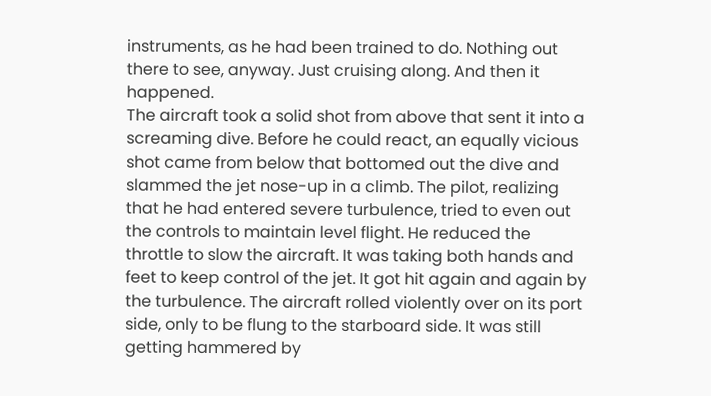instruments, as he had been trained to do. Nothing out there to see, anyway. Just cruising along. And then it happened.
The aircraft took a solid shot from above that sent it into a screaming dive. Before he could react, an equally vicious shot came from below that bottomed out the dive and slammed the jet nose-up in a climb. The pilot, realizing that he had entered severe turbulence, tried to even out the controls to maintain level flight. He reduced the throttle to slow the aircraft. It was taking both hands and feet to keep control of the jet. It got hit again and again by the turbulence. The aircraft rolled violently over on its port side, only to be flung to the starboard side. It was still getting hammered by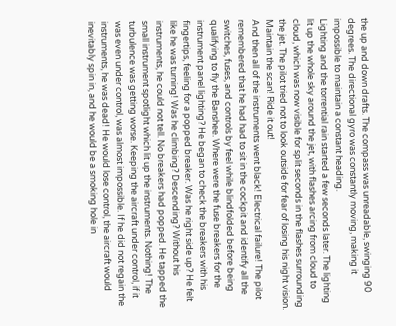the up and down drafts. The compass was unreadable, swinging 90 degrees. The directional gyro was constantly moving, making it impossible to maintain a constant heading.
Lighting and the torrential rain started a few seconds later. The lighting lit up the whole sky around the jet, with flashes arcing from cloud to cloud, which was now visible for split seconds in the flashes surrounding the jet. The pilot tried not to look outside for fear of losing his night vision. Maintain the scan! Ride it out!
And then all of the instruments went black! Electrical failure! The pilot remembered that he had had to sit in the cockpit and identify all the switches, fuses, and controls by feel while blindfolded before being qualifying to fly the Banshee. Where were the fuse breakers for the instrument panel lighting? He began to check the breakers with his fingertips, feeling for a popped breaker. Was he right side up? He felt like he was turning! Was he climbing? Descending? Without his instruments, he could not tell. No breakers had popped. He tapped the small instrument spotlight which lit up the instruments. Nothing! The turbulence was getting worse. Keeping the aircraft under control, if it was even under control, was almost impossible. If he did not regain the instruments, he was dead! He would lose control, the aircraft would inevitably spin in, and he would be a smoking hole in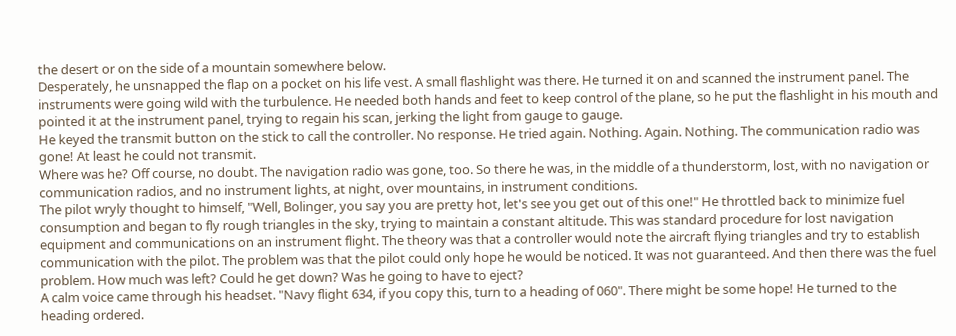the desert or on the side of a mountain somewhere below.
Desperately, he unsnapped the flap on a pocket on his life vest. A small flashlight was there. He turned it on and scanned the instrument panel. The instruments were going wild with the turbulence. He needed both hands and feet to keep control of the plane, so he put the flashlight in his mouth and pointed it at the instrument panel, trying to regain his scan, jerking the light from gauge to gauge.
He keyed the transmit button on the stick to call the controller. No response. He tried again. Nothing. Again. Nothing. The communication radio was gone! At least he could not transmit.
Where was he? Off course, no doubt. The navigation radio was gone, too. So there he was, in the middle of a thunderstorm, lost, with no navigation or communication radios, and no instrument lights, at night, over mountains, in instrument conditions.
The pilot wryly thought to himself, "Well, Bolinger, you say you are pretty hot, let's see you get out of this one!" He throttled back to minimize fuel consumption and began to fly rough triangles in the sky, trying to maintain a constant altitude. This was standard procedure for lost navigation equipment and communications on an instrument flight. The theory was that a controller would note the aircraft flying triangles and try to establish communication with the pilot. The problem was that the pilot could only hope he would be noticed. It was not guaranteed. And then there was the fuel problem. How much was left? Could he get down? Was he going to have to eject?
A calm voice came through his headset. "Navy flight 634, if you copy this, turn to a heading of 060". There might be some hope! He turned to the heading ordered.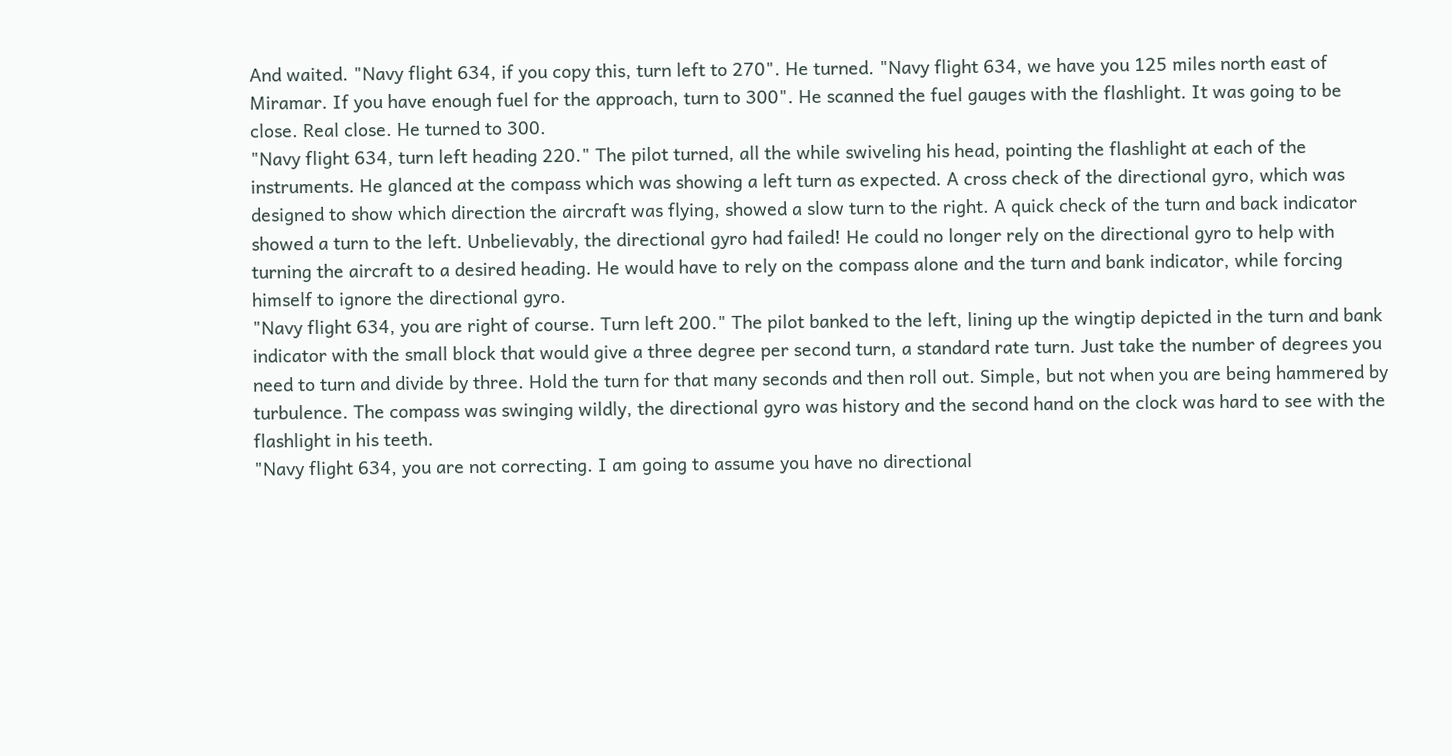And waited. "Navy flight 634, if you copy this, turn left to 270". He turned. "Navy flight 634, we have you 125 miles north east of Miramar. If you have enough fuel for the approach, turn to 300". He scanned the fuel gauges with the flashlight. It was going to be close. Real close. He turned to 300.
"Navy flight 634, turn left heading 220." The pilot turned, all the while swiveling his head, pointing the flashlight at each of the instruments. He glanced at the compass which was showing a left turn as expected. A cross check of the directional gyro, which was designed to show which direction the aircraft was flying, showed a slow turn to the right. A quick check of the turn and back indicator showed a turn to the left. Unbelievably, the directional gyro had failed! He could no longer rely on the directional gyro to help with turning the aircraft to a desired heading. He would have to rely on the compass alone and the turn and bank indicator, while forcing himself to ignore the directional gyro.
"Navy flight 634, you are right of course. Turn left 200." The pilot banked to the left, lining up the wingtip depicted in the turn and bank indicator with the small block that would give a three degree per second turn, a standard rate turn. Just take the number of degrees you need to turn and divide by three. Hold the turn for that many seconds and then roll out. Simple, but not when you are being hammered by turbulence. The compass was swinging wildly, the directional gyro was history and the second hand on the clock was hard to see with the flashlight in his teeth.
"Navy flight 634, you are not correcting. I am going to assume you have no directional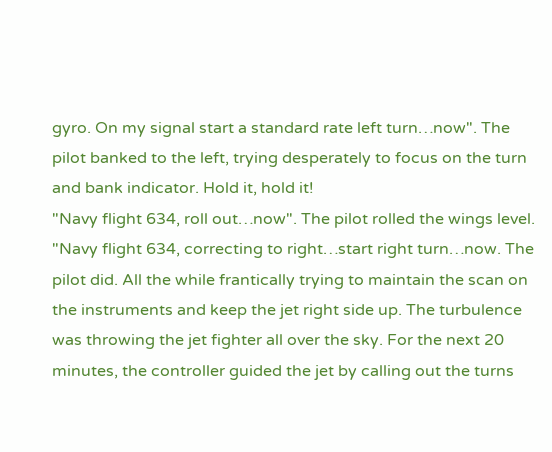gyro. On my signal start a standard rate left turn…now". The pilot banked to the left, trying desperately to focus on the turn and bank indicator. Hold it, hold it!
"Navy flight 634, roll out…now". The pilot rolled the wings level.
"Navy flight 634, correcting to right…start right turn…now. The pilot did. All the while frantically trying to maintain the scan on the instruments and keep the jet right side up. The turbulence was throwing the jet fighter all over the sky. For the next 20 minutes, the controller guided the jet by calling out the turns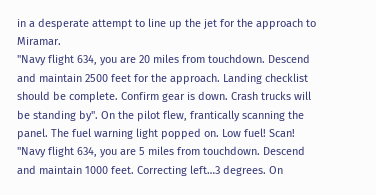in a desperate attempt to line up the jet for the approach to Miramar.
"Navy flight 634, you are 20 miles from touchdown. Descend and maintain 2500 feet for the approach. Landing checklist should be complete. Confirm gear is down. Crash trucks will be standing by". On the pilot flew, frantically scanning the panel. The fuel warning light popped on. Low fuel! Scan!
"Navy flight 634, you are 5 miles from touchdown. Descend and maintain 1000 feet. Correcting left…3 degrees. On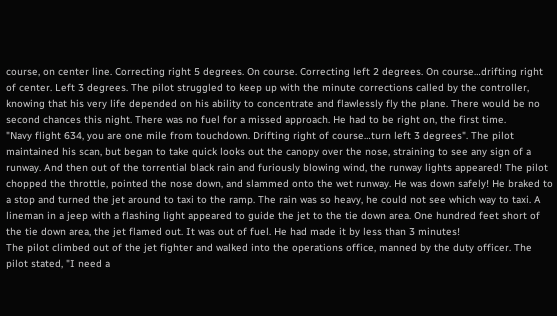course, on center line. Correcting right 5 degrees. On course. Correcting left 2 degrees. On course…drifting right of center. Left 3 degrees. The pilot struggled to keep up with the minute corrections called by the controller, knowing that his very life depended on his ability to concentrate and flawlessly fly the plane. There would be no second chances this night. There was no fuel for a missed approach. He had to be right on, the first time.
"Navy flight 634, you are one mile from touchdown. Drifting right of course…turn left 3 degrees". The pilot maintained his scan, but began to take quick looks out the canopy over the nose, straining to see any sign of a runway. And then out of the torrential black rain and furiously blowing wind, the runway lights appeared! The pilot chopped the throttle, pointed the nose down, and slammed onto the wet runway. He was down safely! He braked to a stop and turned the jet around to taxi to the ramp. The rain was so heavy, he could not see which way to taxi. A lineman in a jeep with a flashing light appeared to guide the jet to the tie down area. One hundred feet short of the tie down area, the jet flamed out. It was out of fuel. He had made it by less than 3 minutes!
The pilot climbed out of the jet fighter and walked into the operations office, manned by the duty officer. The pilot stated, "I need a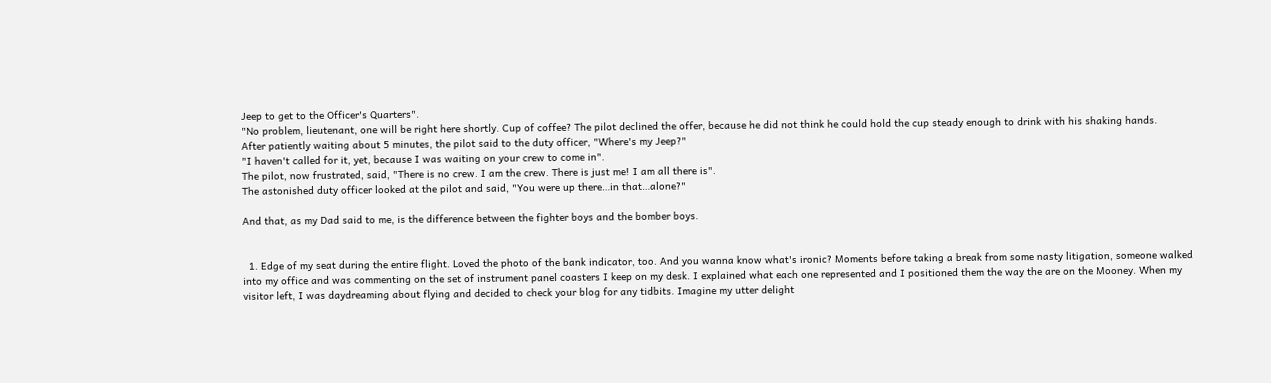Jeep to get to the Officer's Quarters".
"No problem, lieutenant, one will be right here shortly. Cup of coffee? The pilot declined the offer, because he did not think he could hold the cup steady enough to drink with his shaking hands.
After patiently waiting about 5 minutes, the pilot said to the duty officer, "Where's my Jeep?"
"I haven't called for it, yet, because I was waiting on your crew to come in".
The pilot, now frustrated, said, "There is no crew. I am the crew. There is just me! I am all there is".
The astonished duty officer looked at the pilot and said, "You were up there…in that…alone?"

And that, as my Dad said to me, is the difference between the fighter boys and the bomber boys.


  1. Edge of my seat during the entire flight. Loved the photo of the bank indicator, too. And you wanna know what's ironic? Moments before taking a break from some nasty litigation, someone walked into my office and was commenting on the set of instrument panel coasters I keep on my desk. I explained what each one represented and I positioned them the way the are on the Mooney. When my visitor left, I was daydreaming about flying and decided to check your blog for any tidbits. Imagine my utter delight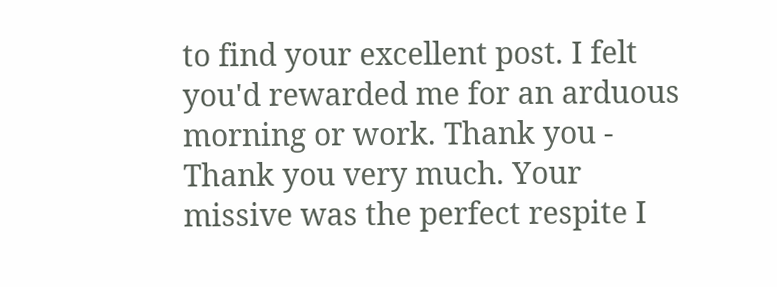to find your excellent post. I felt you'd rewarded me for an arduous morning or work. Thank you - Thank you very much. Your missive was the perfect respite I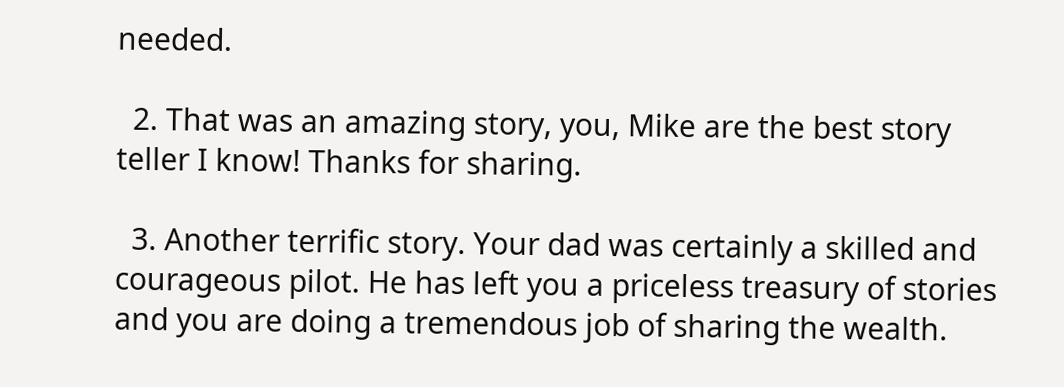needed.

  2. That was an amazing story, you, Mike are the best story teller I know! Thanks for sharing.

  3. Another terrific story. Your dad was certainly a skilled and courageous pilot. He has left you a priceless treasury of stories and you are doing a tremendous job of sharing the wealth.